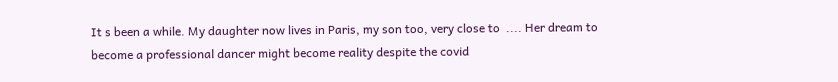It s been a while. My daughter now lives in Paris, my son too, very close to  .... Her dream to become a professional dancer might become reality despite the covid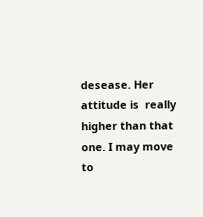desease. Her attitude is  really higher than that one. I may move to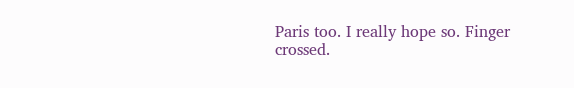Paris too. I really hope so. Finger crossed.